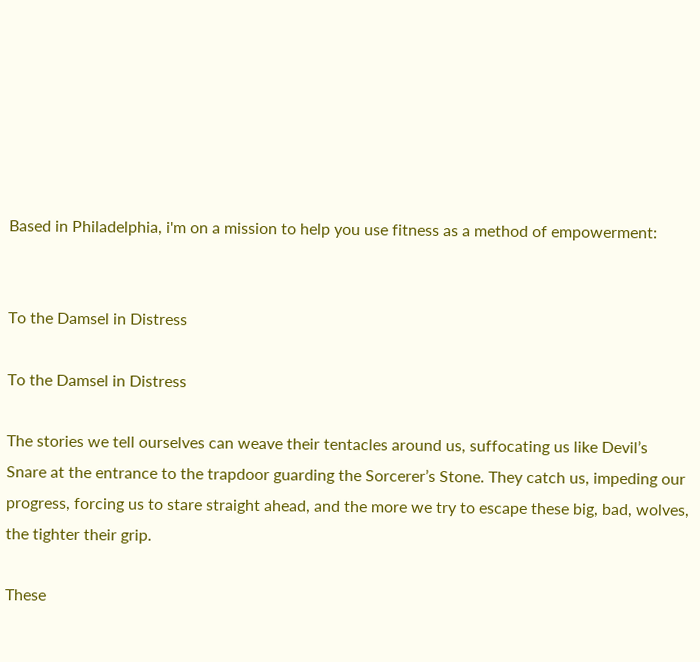Based in Philadelphia, i'm on a mission to help you use fitness as a method of empowerment:


To the Damsel in Distress

To the Damsel in Distress

The stories we tell ourselves can weave their tentacles around us, suffocating us like Devil’s Snare at the entrance to the trapdoor guarding the Sorcerer’s Stone. They catch us, impeding our progress, forcing us to stare straight ahead, and the more we try to escape these big, bad, wolves, the tighter their grip.

These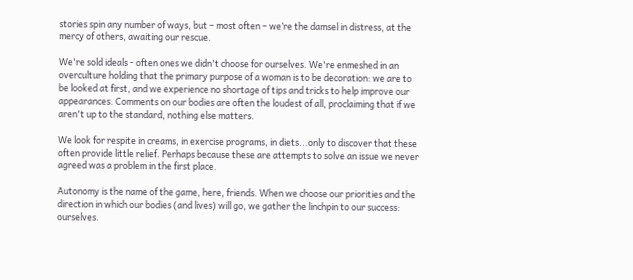stories spin any number of ways, but – most often – we’re the damsel in distress, at the mercy of others, awaiting our rescue.

We're sold ideals - often ones we didn't choose for ourselves. We're enmeshed in an overculture holding that the primary purpose of a woman is to be decoration: we are to be looked at first, and we experience no shortage of tips and tricks to help improve our appearances. Comments on our bodies are often the loudest of all, proclaiming that if we aren't up to the standard, nothing else matters.

We look for respite in creams, in exercise programs, in diets...only to discover that these often provide little relief. Perhaps because these are attempts to solve an issue we never agreed was a problem in the first place.

Autonomy is the name of the game, here, friends. When we choose our priorities and the direction in which our bodies (and lives) will go, we gather the linchpin to our success: ourselves.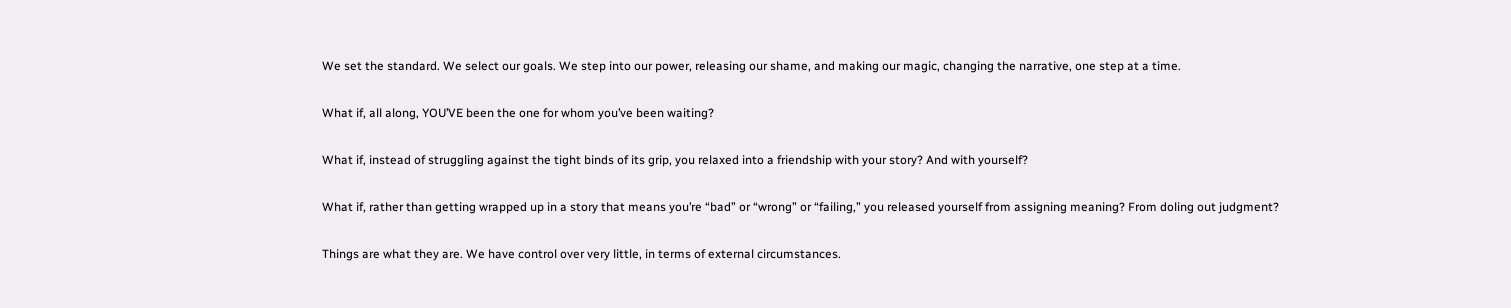We set the standard. We select our goals. We step into our power, releasing our shame, and making our magic, changing the narrative, one step at a time.

What if, all along, YOU’VE been the one for whom you’ve been waiting?

What if, instead of struggling against the tight binds of its grip, you relaxed into a friendship with your story? And with yourself?

What if, rather than getting wrapped up in a story that means you’re “bad” or “wrong” or “failing,” you released yourself from assigning meaning? From doling out judgment?

Things are what they are. We have control over very little, in terms of external circumstances.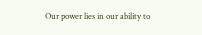Our power lies in our ability to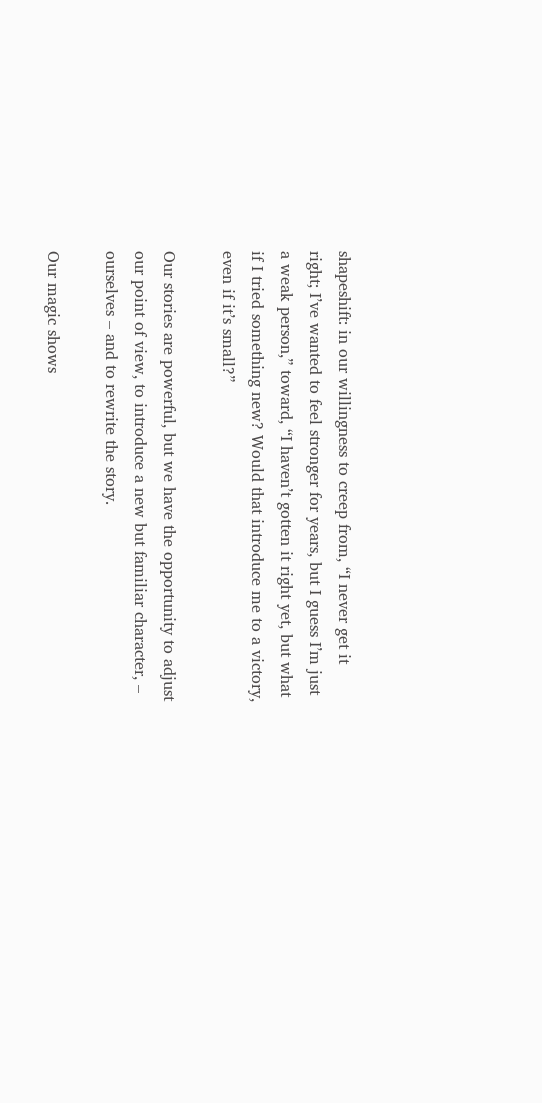shapeshift: in our willingness to creep from, “I never get it right; I’ve wanted to feel stronger for years, but I guess I’m just a weak person,” toward, “I haven’t gotten it right yet, but what if I tried something new? Would that introduce me to a victory, even if it’s small?”

Our stories are powerful, but we have the opportunity to adjust our point of view, to introduce a new but familiar character, – ourselves – and to rewrite the story.

Our magic shows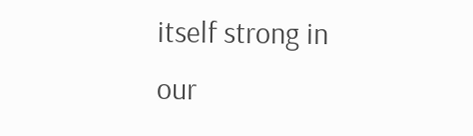itself strong in our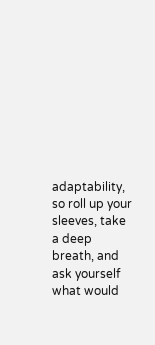adaptability, so roll up your sleeves, take a deep breath, and ask yourself what would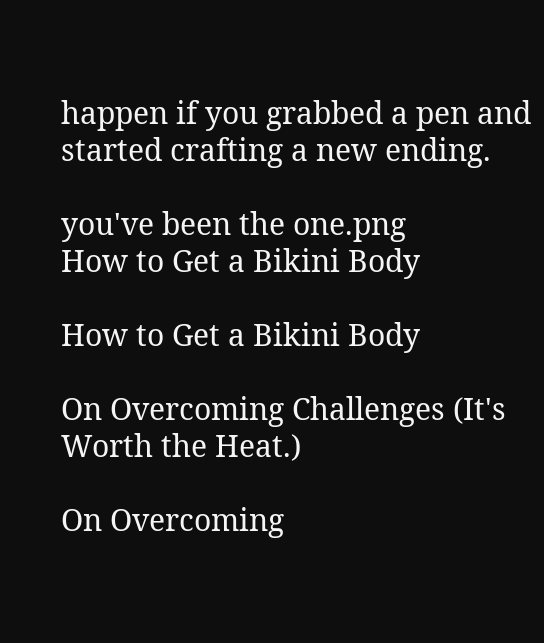happen if you grabbed a pen and started crafting a new ending.

you've been the one.png
How to Get a Bikini Body

How to Get a Bikini Body

On Overcoming Challenges (It's Worth the Heat.)

On Overcoming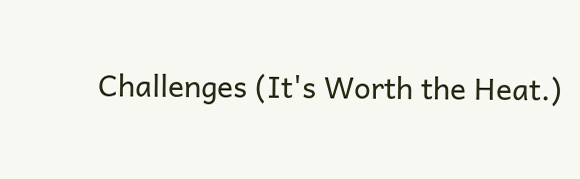Challenges (It's Worth the Heat.)